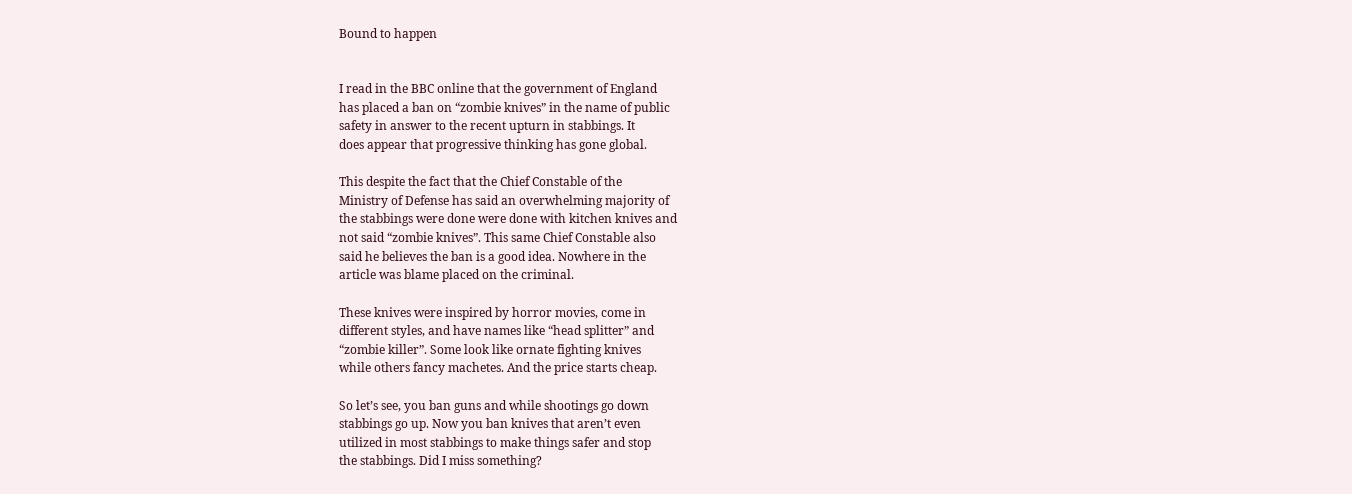Bound to happen


I read in the BBC online that the government of England
has placed a ban on “zombie knives” in the name of public
safety in answer to the recent upturn in stabbings. It
does appear that progressive thinking has gone global.

This despite the fact that the Chief Constable of the
Ministry of Defense has said an overwhelming majority of
the stabbings were done were done with kitchen knives and
not said “zombie knives”. This same Chief Constable also
said he believes the ban is a good idea. Nowhere in the
article was blame placed on the criminal.

These knives were inspired by horror movies, come in
different styles, and have names like “head splitter” and
“zombie killer”. Some look like ornate fighting knives
while others fancy machetes. And the price starts cheap.

So let’s see, you ban guns and while shootings go down
stabbings go up. Now you ban knives that aren’t even
utilized in most stabbings to make things safer and stop
the stabbings. Did I miss something?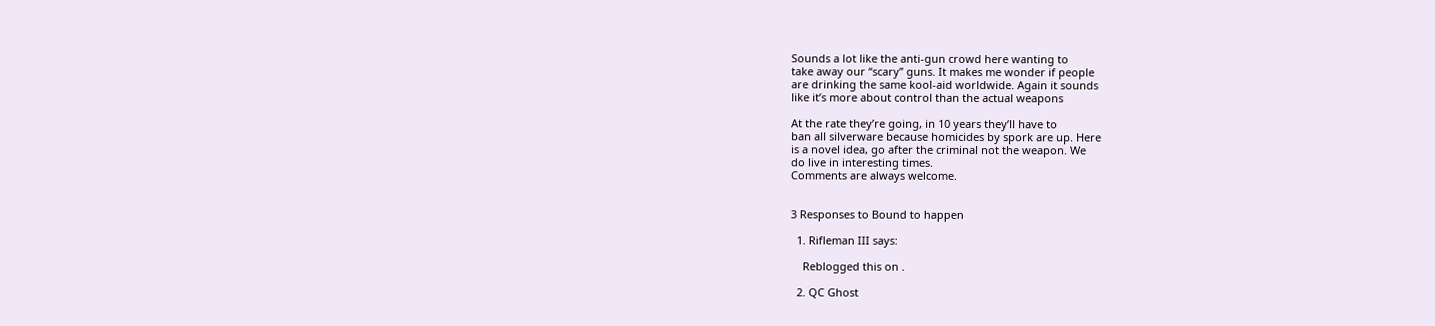Sounds a lot like the anti-gun crowd here wanting to
take away our “scary” guns. It makes me wonder if people
are drinking the same kool-aid worldwide. Again it sounds
like it’s more about control than the actual weapons

At the rate they’re going, in 10 years they’ll have to
ban all silverware because homicides by spork are up. Here
is a novel idea, go after the criminal not the weapon. We
do live in interesting times.
Comments are always welcome.


3 Responses to Bound to happen

  1. Rifleman III says:

    Reblogged this on .

  2. QC Ghost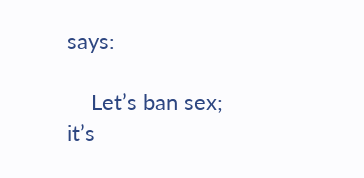says:

    Let’s ban sex; it’s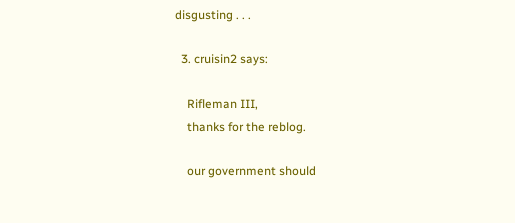disgusting . . .

  3. cruisin2 says:

    Rifleman III,
    thanks for the reblog.

    our government should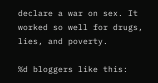declare a war on sex. It worked so well for drugs, lies, and poverty.

%d bloggers like this: